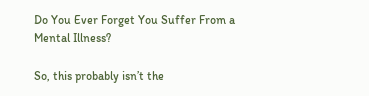Do You Ever Forget You Suffer From a Mental Illness?

So, this probably isn’t the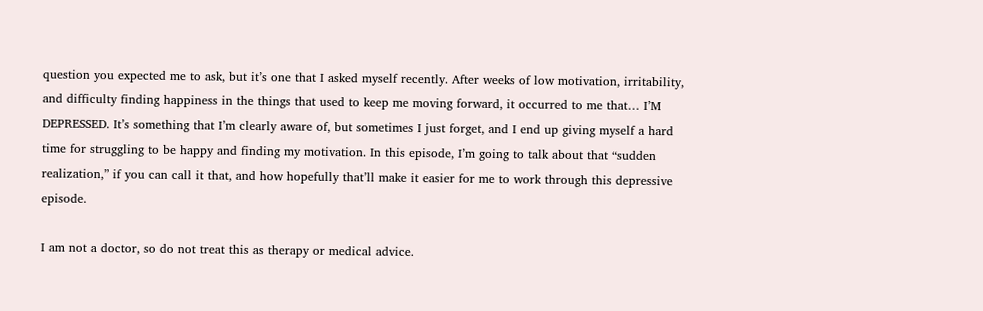question you expected me to ask, but it’s one that I asked myself recently. After weeks of low motivation, irritability, and difficulty finding happiness in the things that used to keep me moving forward, it occurred to me that… I’M DEPRESSED. It’s something that I’m clearly aware of, but sometimes I just forget, and I end up giving myself a hard time for struggling to be happy and finding my motivation. In this episode, I’m going to talk about that “sudden realization,” if you can call it that, and how hopefully that’ll make it easier for me to work through this depressive episode.

I am not a doctor, so do not treat this as therapy or medical advice.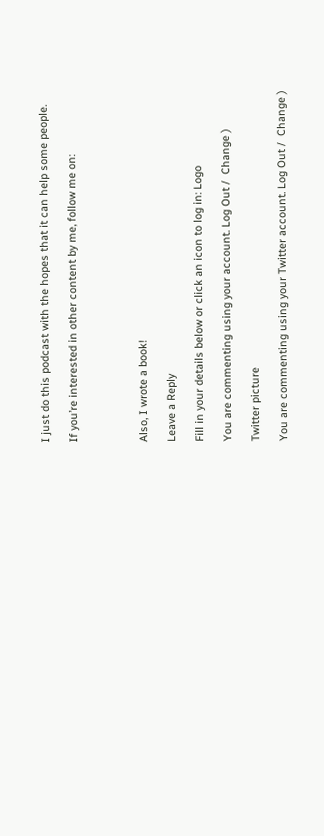I just do this podcast with the hopes that it can help some people.

If you’re interested in other content by me, follow me on:




Also, I wrote a book!

Leave a Reply

Fill in your details below or click an icon to log in: Logo

You are commenting using your account. Log Out /  Change )

Twitter picture

You are commenting using your Twitter account. Log Out /  Change )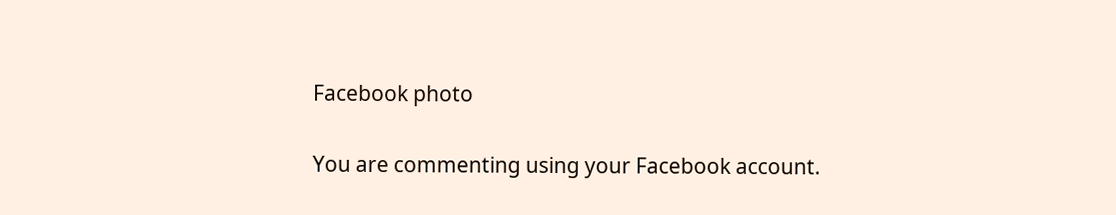Facebook photo

You are commenting using your Facebook account.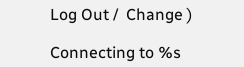Log Out /  Change )

Connecting to %s